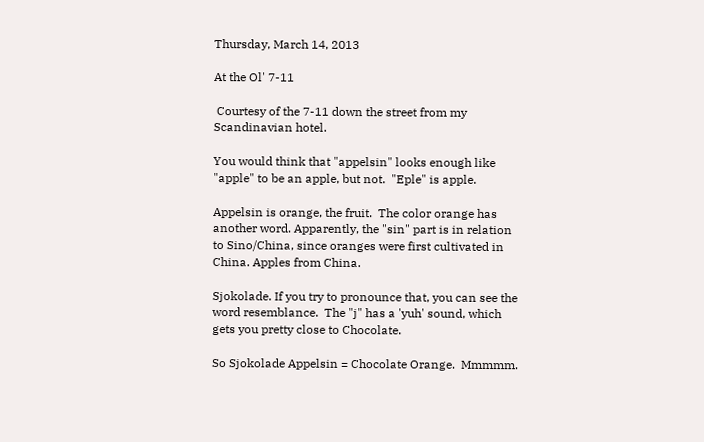Thursday, March 14, 2013

At the Ol' 7-11

 Courtesy of the 7-11 down the street from my Scandinavian hotel.

You would think that "appelsin" looks enough like "apple" to be an apple, but not.  "Eple" is apple.

Appelsin is orange, the fruit.  The color orange has another word. Apparently, the "sin" part is in relation to Sino/China, since oranges were first cultivated in China. Apples from China.

Sjokolade. If you try to pronounce that, you can see the word resemblance.  The "j" has a 'yuh' sound, which gets you pretty close to Chocolate.

So Sjokolade Appelsin = Chocolate Orange.  Mmmmm.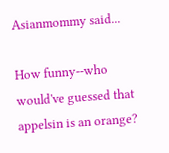Asianmommy said...

How funny--who would've guessed that appelsin is an orange?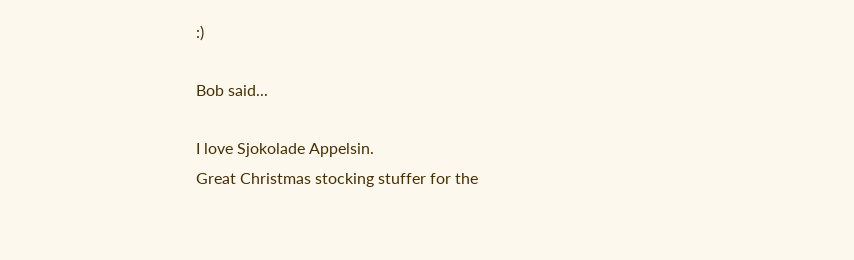:)

Bob said...

I love Sjokolade Appelsin.
Great Christmas stocking stuffer for the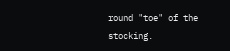round "toe" of the stocking.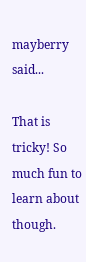mayberry said...

That is tricky! So much fun to learn about though.